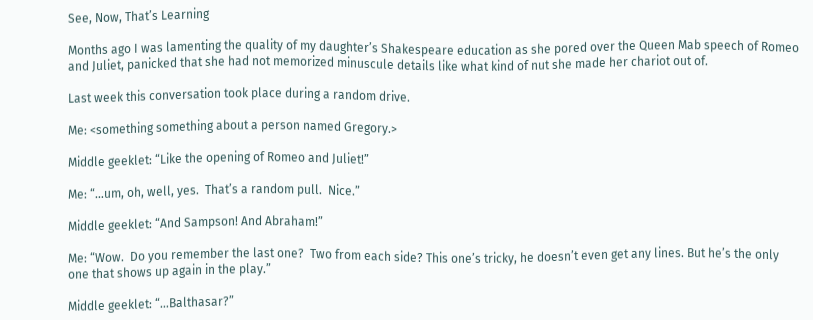See, Now, That’s Learning

Months ago I was lamenting the quality of my daughter’s Shakespeare education as she pored over the Queen Mab speech of Romeo and Juliet, panicked that she had not memorized minuscule details like what kind of nut she made her chariot out of.

Last week this conversation took place during a random drive.

Me: <something something about a person named Gregory.>

Middle geeklet: “Like the opening of Romeo and Juliet!”

Me: “…um, oh, well, yes.  That’s a random pull.  Nice.”

Middle geeklet: “And Sampson! And Abraham!”

Me: “Wow.  Do you remember the last one?  Two from each side? This one’s tricky, he doesn’t even get any lines. But he’s the only one that shows up again in the play.”

Middle geeklet: “…Balthasar?”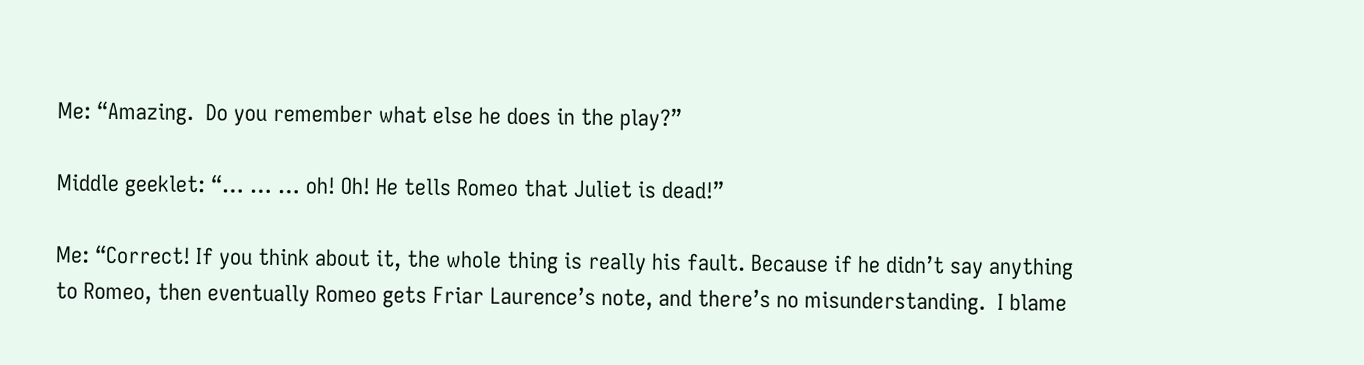Me: “Amazing.  Do you remember what else he does in the play?”

Middle geeklet: “… … … oh! Oh! He tells Romeo that Juliet is dead!”

Me: “Correct! If you think about it, the whole thing is really his fault. Because if he didn’t say anything to Romeo, then eventually Romeo gets Friar Laurence’s note, and there’s no misunderstanding.  I blame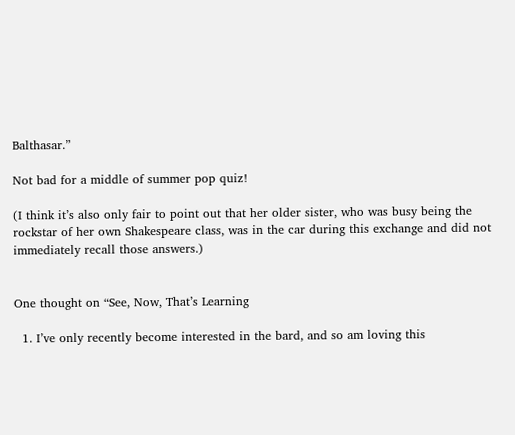Balthasar.”

Not bad for a middle of summer pop quiz!

(I think it’s also only fair to point out that her older sister, who was busy being the rockstar of her own Shakespeare class, was in the car during this exchange and did not immediately recall those answers.)


One thought on “See, Now, That’s Learning

  1. I’ve only recently become interested in the bard, and so am loving this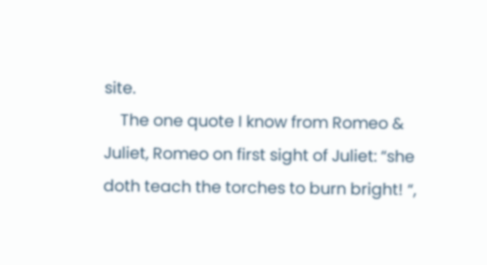site.
    The one quote I know from Romeo & Juliet, Romeo on first sight of Juliet: “she doth teach the torches to burn bright! “,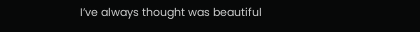I’ve always thought was beautiful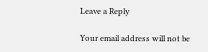Leave a Reply

Your email address will not be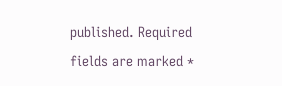published. Required fields are marked *